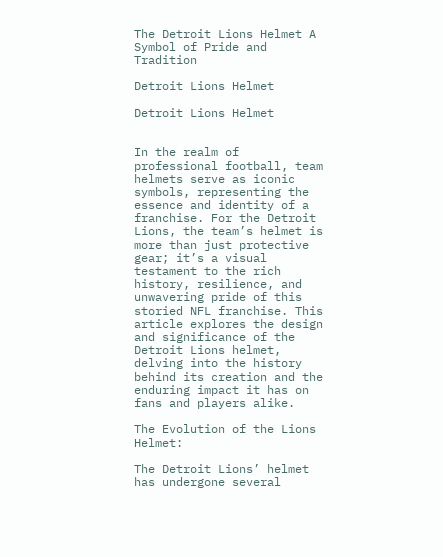The Detroit Lions Helmet A Symbol of Pride and Tradition

Detroit Lions Helmet

Detroit Lions Helmet


In the realm of professional football, team helmets serve as iconic symbols, representing the essence and identity of a franchise. For the Detroit Lions, the team’s helmet is more than just protective gear; it’s a visual testament to the rich history, resilience, and unwavering pride of this storied NFL franchise. This article explores the design and significance of the Detroit Lions helmet, delving into the history behind its creation and the enduring impact it has on fans and players alike.

The Evolution of the Lions Helmet:

The Detroit Lions’ helmet has undergone several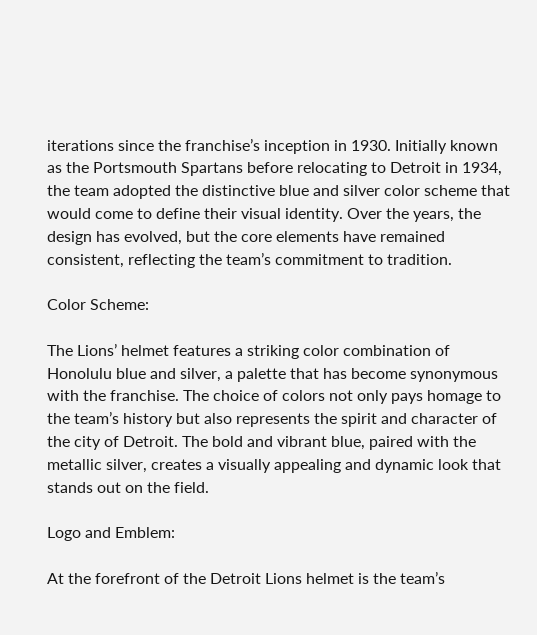iterations since the franchise’s inception in 1930. Initially known as the Portsmouth Spartans before relocating to Detroit in 1934, the team adopted the distinctive blue and silver color scheme that would come to define their visual identity. Over the years, the design has evolved, but the core elements have remained consistent, reflecting the team’s commitment to tradition.

Color Scheme:

The Lions’ helmet features a striking color combination of Honolulu blue and silver, a palette that has become synonymous with the franchise. The choice of colors not only pays homage to the team’s history but also represents the spirit and character of the city of Detroit. The bold and vibrant blue, paired with the metallic silver, creates a visually appealing and dynamic look that stands out on the field.

Logo and Emblem:

At the forefront of the Detroit Lions helmet is the team’s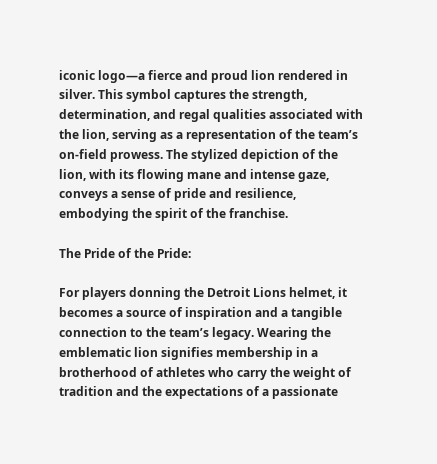iconic logo—a fierce and proud lion rendered in silver. This symbol captures the strength, determination, and regal qualities associated with the lion, serving as a representation of the team’s on-field prowess. The stylized depiction of the lion, with its flowing mane and intense gaze, conveys a sense of pride and resilience, embodying the spirit of the franchise.

The Pride of the Pride:

For players donning the Detroit Lions helmet, it becomes a source of inspiration and a tangible connection to the team’s legacy. Wearing the emblematic lion signifies membership in a brotherhood of athletes who carry the weight of tradition and the expectations of a passionate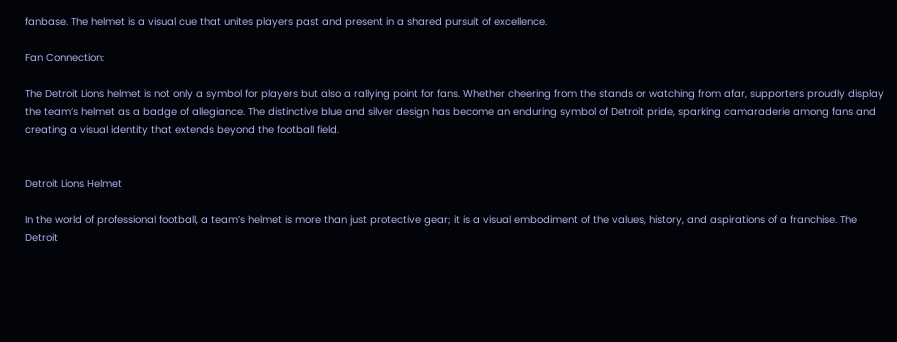fanbase. The helmet is a visual cue that unites players past and present in a shared pursuit of excellence.

Fan Connection:

The Detroit Lions helmet is not only a symbol for players but also a rallying point for fans. Whether cheering from the stands or watching from afar, supporters proudly display the team’s helmet as a badge of allegiance. The distinctive blue and silver design has become an enduring symbol of Detroit pride, sparking camaraderie among fans and creating a visual identity that extends beyond the football field.


Detroit Lions Helmet

In the world of professional football, a team’s helmet is more than just protective gear; it is a visual embodiment of the values, history, and aspirations of a franchise. The Detroit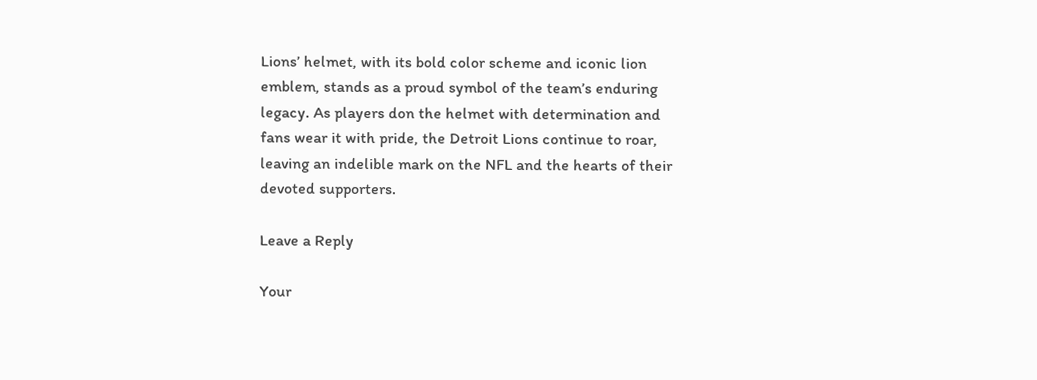Lions’ helmet, with its bold color scheme and iconic lion emblem, stands as a proud symbol of the team’s enduring legacy. As players don the helmet with determination and fans wear it with pride, the Detroit Lions continue to roar, leaving an indelible mark on the NFL and the hearts of their devoted supporters.

Leave a Reply

Your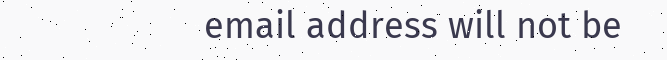email address will not be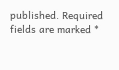published. Required fields are marked *